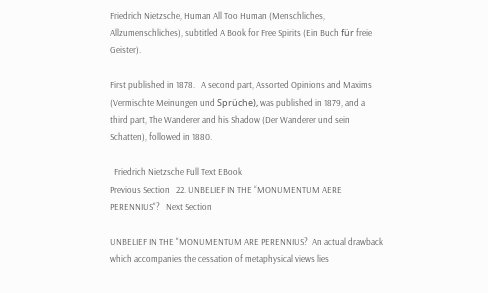Friedrich Nietzsche, Human All Too Human (Menschliches, Allzumenschliches), subtitled A Book for Free Spirits (Ein Buch für freie Geister).

First published in 1878.   A second part, Assorted Opinions and Maxims (Vermischte Meinungen und Sprüche), was published in 1879, and a third part, The Wanderer and his Shadow (Der Wanderer und sein Schatten), followed in 1880.

  Friedrich Nietzsche Full Text EBook
Previous Section   22. UNBELIEF IN THE “MONUMENTUM AERE PERENNIUS"?   Next Section

UNBELIEF IN THE "MONUMENTUM ARE PERENNIUS?  An actual drawback which accompanies the cessation of metaphysical views lies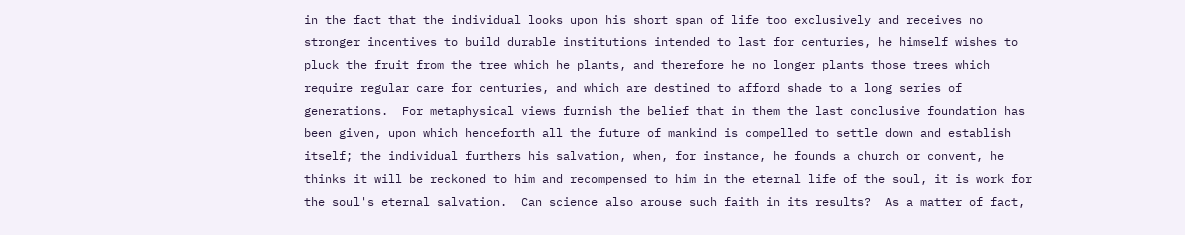in the fact that the individual looks upon his short span of life too exclusively and receives no stronger incentives to build durable institutions intended to last for centuries, he himself wishes to pluck the fruit from the tree which he plants, and therefore he no longer plants those trees which require regular care for centuries, and which are destined to afford shade to a long series of generations.  For metaphysical views furnish the belief that in them the last conclusive foundation has been given, upon which henceforth all the future of mankind is compelled to settle down and establish itself; the individual furthers his salvation, when, for instance, he founds a church or convent, he thinks it will be reckoned to him and recompensed to him in the eternal life of the soul, it is work for the soul's eternal salvation.  Can science also arouse such faith in its results?  As a matter of fact,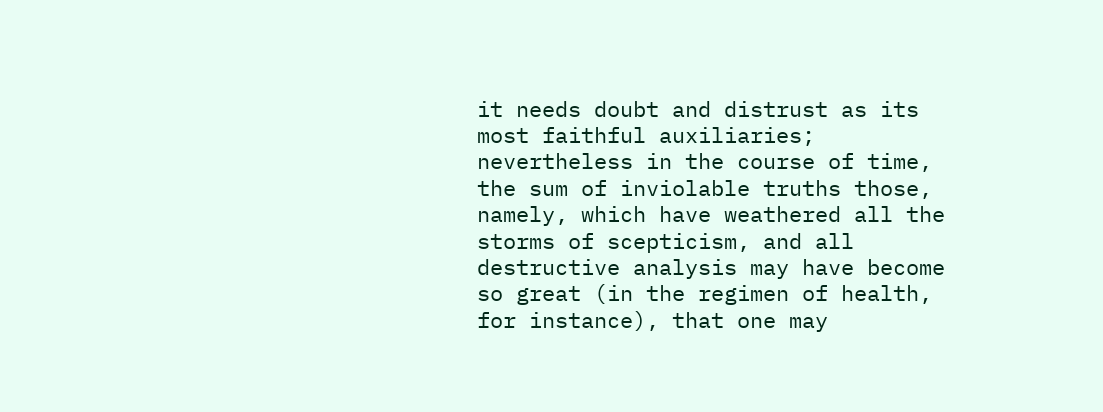it needs doubt and distrust as its most faithful auxiliaries; nevertheless in the course of time, the sum of inviolable truths those, namely, which have weathered all the storms of scepticism, and all destructive analysis may have become so great (in the regimen of health, for instance), that one may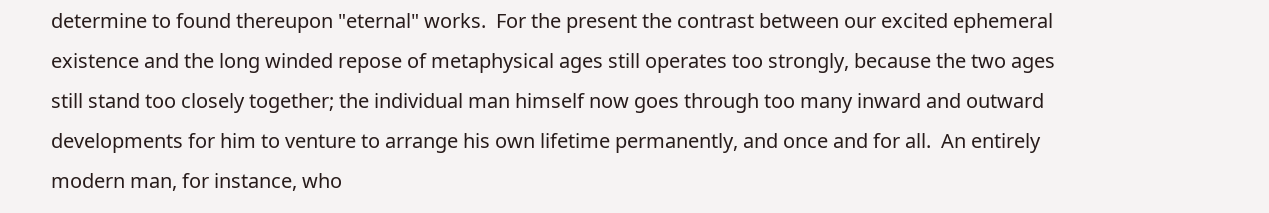determine to found thereupon "eternal" works.  For the present the contrast between our excited ephemeral existence and the long winded repose of metaphysical ages still operates too strongly, because the two ages still stand too closely together; the individual man himself now goes through too many inward and outward developments for him to venture to arrange his own lifetime permanently, and once and for all.  An entirely modern man, for instance, who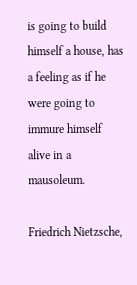is going to build himself a house, has a feeling as if he were going to immure himself alive in a mausoleum.

Friedrich Nietzsche,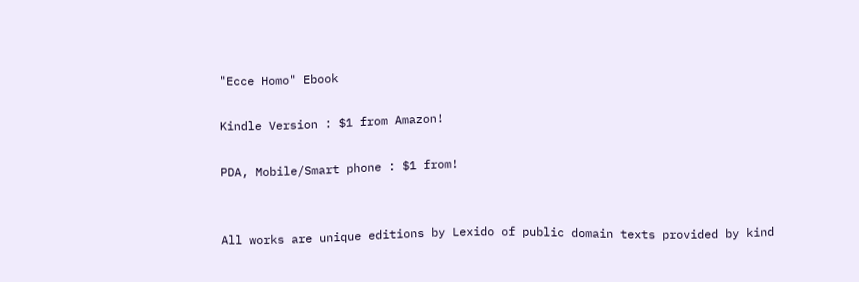"Ecce Homo" Ebook

Kindle Version : $1 from Amazon!

PDA, Mobile/Smart phone : $1 from!


All works are unique editions by Lexido of public domain texts provided by kind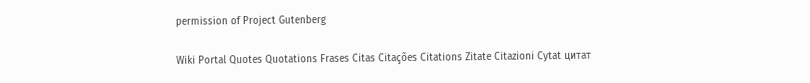permission of Project Gutenberg

Wiki Portal Quotes Quotations Frases Citas Citações Citations Zitate Citazioni Cytat цитат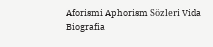Aforismi Aphorism Sözleri Vida Biografia